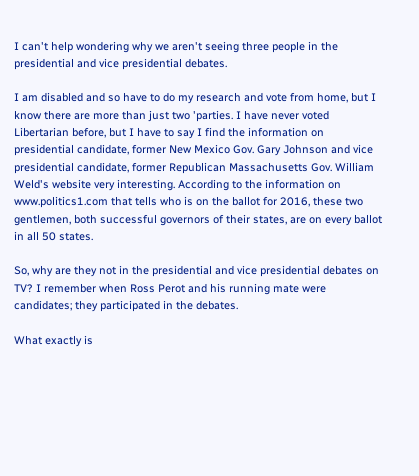I can't help wondering why we aren't seeing three people in the presidential and vice presidential debates.

I am disabled and so have to do my research and vote from home, but I know there are more than just two 'parties. I have never voted Libertarian before, but I have to say I find the information on presidential candidate, former New Mexico Gov. Gary Johnson and vice presidential candidate, former Republican Massachusetts Gov. William Weld's website very interesting. According to the information on www.politics1.com that tells who is on the ballot for 2016, these two gentlemen, both successful governors of their states, are on every ballot in all 50 states.

So, why are they not in the presidential and vice presidential debates on TV? I remember when Ross Perot and his running mate were candidates; they participated in the debates.

What exactly is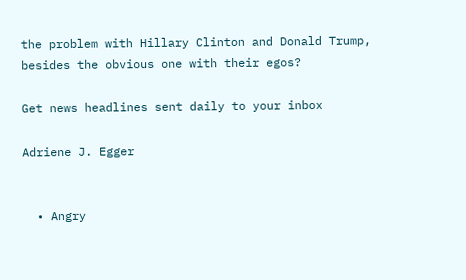the problem with Hillary Clinton and Donald Trump, besides the obvious one with their egos?

Get news headlines sent daily to your inbox

Adriene J. Egger


  • Angry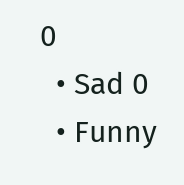0
  • Sad 0
  • Funny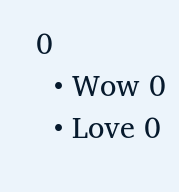0
  • Wow 0
  • Love 0